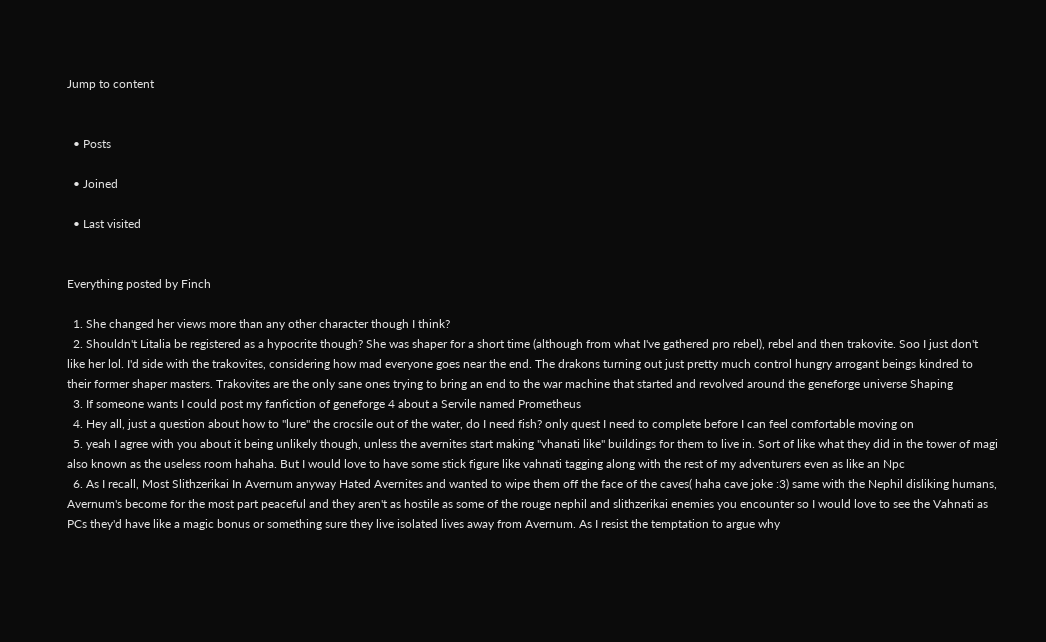Jump to content


  • Posts

  • Joined

  • Last visited


Everything posted by Finch

  1. She changed her views more than any other character though I think?
  2. Shouldn't Litalia be registered as a hypocrite though? She was shaper for a short time (although from what I've gathered pro rebel), rebel and then trakovite. Soo I just don't like her lol. I'd side with the trakovites, considering how mad everyone goes near the end. The drakons turning out just pretty much control hungry arrogant beings kindred to their former shaper masters. Trakovites are the only sane ones trying to bring an end to the war machine that started and revolved around the geneforge universe Shaping
  3. If someone wants I could post my fanfiction of geneforge 4 about a Servile named Prometheus
  4. Hey all, just a question about how to "lure" the crocsile out of the water, do I need fish? only quest I need to complete before I can feel comfortable moving on
  5. yeah I agree with you about it being unlikely though, unless the avernites start making "vhanati like" buildings for them to live in. Sort of like what they did in the tower of magi also known as the useless room hahaha. But I would love to have some stick figure like vahnati tagging along with the rest of my adventurers even as like an Npc
  6. As I recall, Most Slithzerikai In Avernum anyway Hated Avernites and wanted to wipe them off the face of the caves( haha cave joke :3) same with the Nephil disliking humans, Avernum's become for the most part peaceful and they aren't as hostile as some of the rouge nephil and slithzerikai enemies you encounter so I would love to see the Vahnati as PCs they'd have like a magic bonus or something sure they live isolated lives away from Avernum. As I resist the temptation to argue why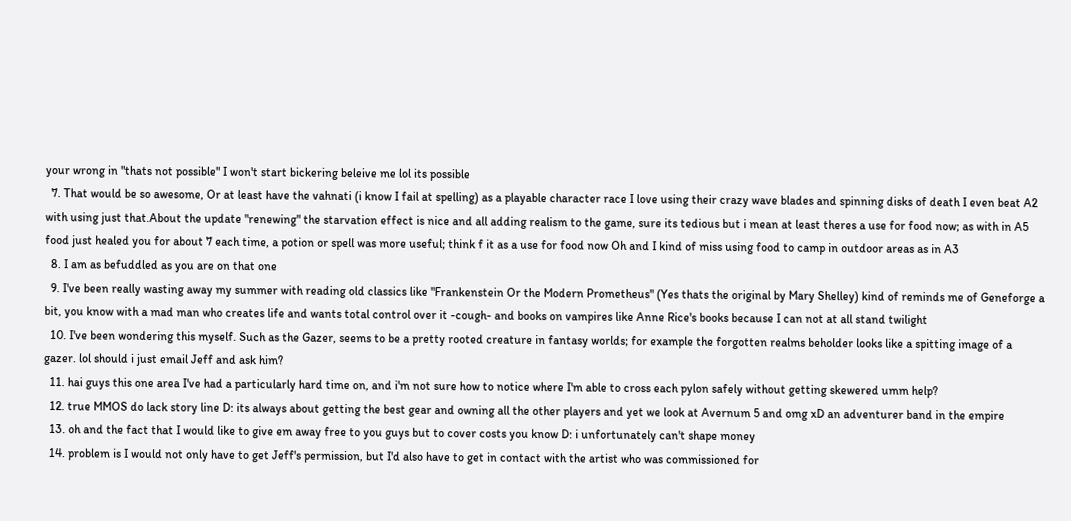your wrong in "thats not possible" I won't start bickering beleive me lol its possible
  7. That would be so awesome, Or at least have the vahnati (i know I fail at spelling) as a playable character race I love using their crazy wave blades and spinning disks of death I even beat A2 with using just that.About the update "renewing" the starvation effect is nice and all adding realism to the game, sure its tedious but i mean at least theres a use for food now; as with in A5 food just healed you for about 7 each time, a potion or spell was more useful; think f it as a use for food now Oh and I kind of miss using food to camp in outdoor areas as in A3
  8. I am as befuddled as you are on that one
  9. I've been really wasting away my summer with reading old classics like "Frankenstein Or the Modern Prometheus" (Yes thats the original by Mary Shelley) kind of reminds me of Geneforge a bit, you know with a mad man who creates life and wants total control over it -cough- and books on vampires like Anne Rice's books because I can not at all stand twilight
  10. I've been wondering this myself. Such as the Gazer, seems to be a pretty rooted creature in fantasy worlds; for example the forgotten realms beholder looks like a spitting image of a gazer. lol should i just email Jeff and ask him?
  11. hai guys this one area I've had a particularly hard time on, and i'm not sure how to notice where I'm able to cross each pylon safely without getting skewered umm help?
  12. true MMOS do lack story line D: its always about getting the best gear and owning all the other players and yet we look at Avernum 5 and omg xD an adventurer band in the empire
  13. oh and the fact that I would like to give em away free to you guys but to cover costs you know D: i unfortunately can't shape money
  14. problem is I would not only have to get Jeff's permission, but I'd also have to get in contact with the artist who was commissioned for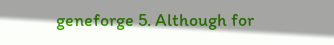geneforge 5. Although for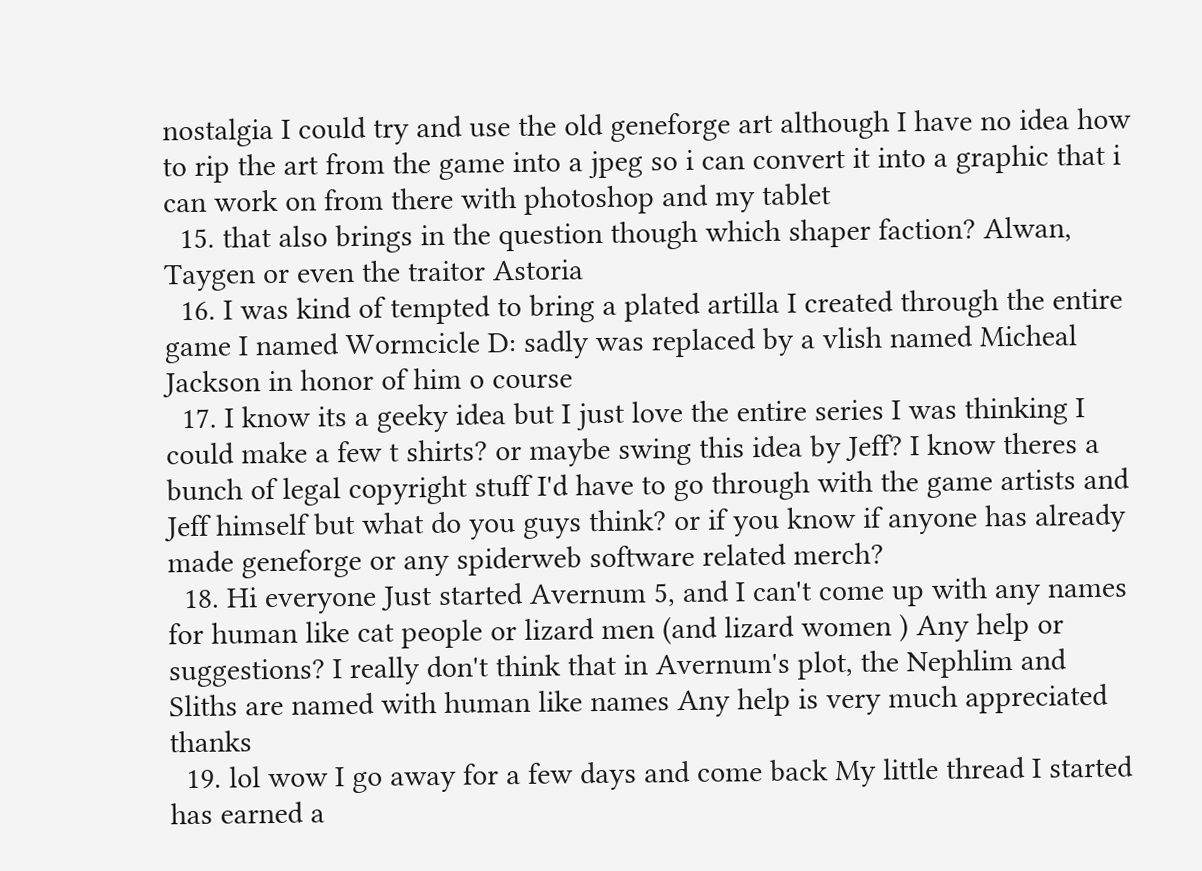nostalgia I could try and use the old geneforge art although I have no idea how to rip the art from the game into a jpeg so i can convert it into a graphic that i can work on from there with photoshop and my tablet
  15. that also brings in the question though which shaper faction? Alwan, Taygen or even the traitor Astoria
  16. I was kind of tempted to bring a plated artilla I created through the entire game I named Wormcicle D: sadly was replaced by a vlish named Micheal Jackson in honor of him o course
  17. I know its a geeky idea but I just love the entire series I was thinking I could make a few t shirts? or maybe swing this idea by Jeff? I know theres a bunch of legal copyright stuff I'd have to go through with the game artists and Jeff himself but what do you guys think? or if you know if anyone has already made geneforge or any spiderweb software related merch?
  18. Hi everyone Just started Avernum 5, and I can't come up with any names for human like cat people or lizard men (and lizard women ) Any help or suggestions? I really don't think that in Avernum's plot, the Nephlim and Sliths are named with human like names Any help is very much appreciated thanks
  19. lol wow I go away for a few days and come back My little thread I started has earned a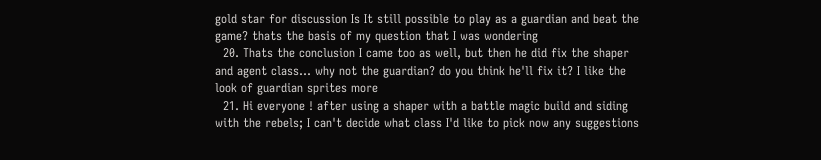gold star for discussion Is It still possible to play as a guardian and beat the game? thats the basis of my question that I was wondering
  20. Thats the conclusion I came too as well, but then he did fix the shaper and agent class... why not the guardian? do you think he'll fix it? I like the look of guardian sprites more
  21. Hi everyone ! after using a shaper with a battle magic build and siding with the rebels; I can't decide what class I'd like to pick now any suggestions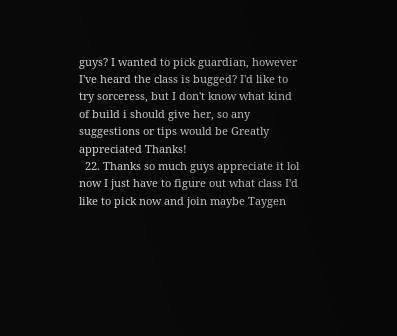guys? I wanted to pick guardian, however I've heard the class is bugged? I'd like to try sorceress, but I don't know what kind of build i should give her, so any suggestions or tips would be Greatly appreciated Thanks!
  22. Thanks so much guys appreciate it lol now I just have to figure out what class I'd like to pick now and join maybe Taygen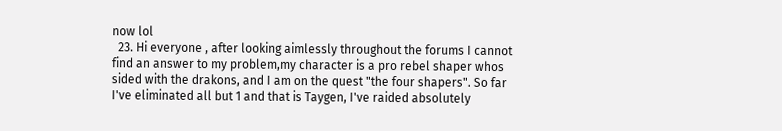now lol
  23. Hi everyone , after looking aimlessly throughout the forums I cannot find an answer to my problem,my character is a pro rebel shaper whos sided with the drakons, and I am on the quest "the four shapers". So far I've eliminated all but 1 and that is Taygen, I've raided absolutely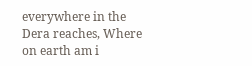everywhere in the Dera reaches, Where on earth am i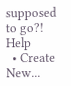supposed to go?! Help
  • Create New...